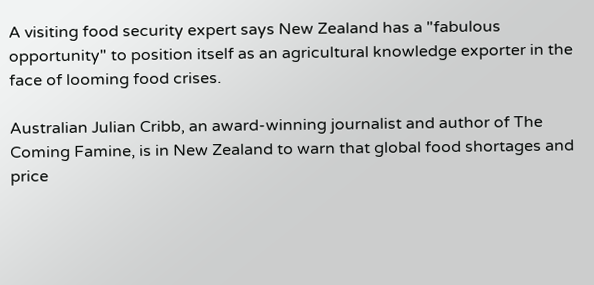A visiting food security expert says New Zealand has a "fabulous opportunity" to position itself as an agricultural knowledge exporter in the face of looming food crises.

Australian Julian Cribb, an award-winning journalist and author of The Coming Famine, is in New Zealand to warn that global food shortages and price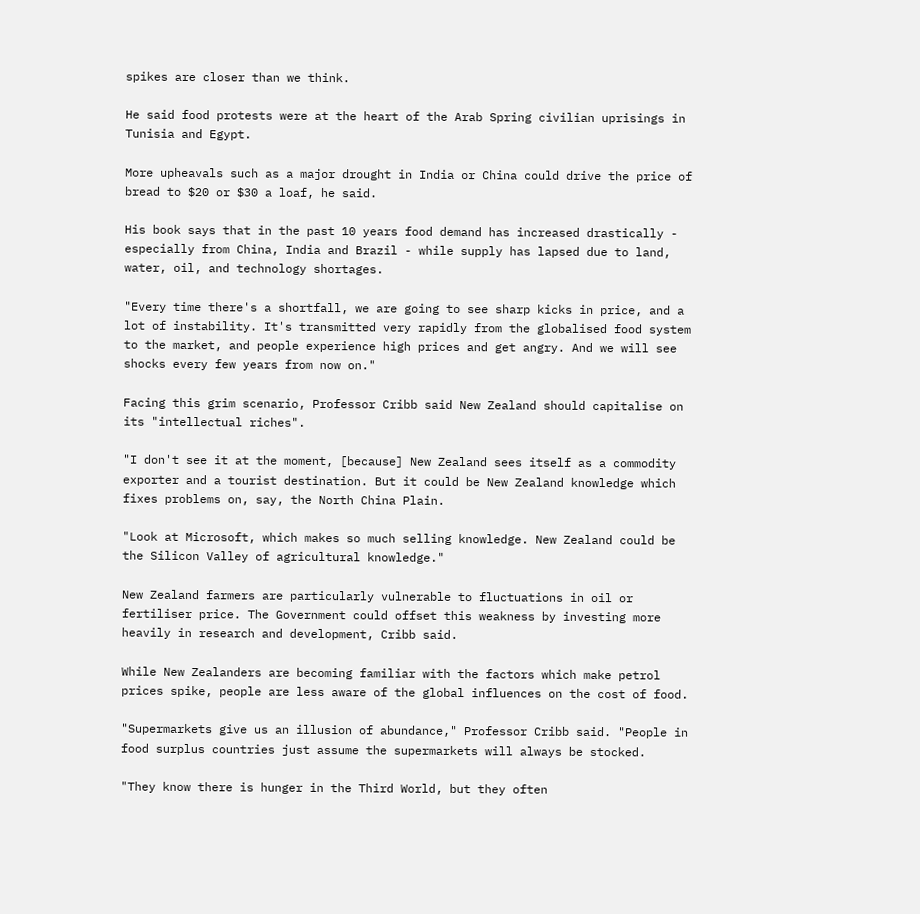spikes are closer than we think.

He said food protests were at the heart of the Arab Spring civilian uprisings in Tunisia and Egypt.

More upheavals such as a major drought in India or China could drive the price of bread to $20 or $30 a loaf, he said.

His book says that in the past 10 years food demand has increased drastically - especially from China, India and Brazil - while supply has lapsed due to land, water, oil, and technology shortages.

"Every time there's a shortfall, we are going to see sharp kicks in price, and a lot of instability. It's transmitted very rapidly from the globalised food system to the market, and people experience high prices and get angry. And we will see shocks every few years from now on."

Facing this grim scenario, Professor Cribb said New Zealand should capitalise on its "intellectual riches".

"I don't see it at the moment, [because] New Zealand sees itself as a commodity exporter and a tourist destination. But it could be New Zealand knowledge which fixes problems on, say, the North China Plain.

"Look at Microsoft, which makes so much selling knowledge. New Zealand could be the Silicon Valley of agricultural knowledge."

New Zealand farmers are particularly vulnerable to fluctuations in oil or fertiliser price. The Government could offset this weakness by investing more heavily in research and development, Cribb said.

While New Zealanders are becoming familiar with the factors which make petrol prices spike, people are less aware of the global influences on the cost of food.

"Supermarkets give us an illusion of abundance," Professor Cribb said. "People in food surplus countries just assume the supermarkets will always be stocked.

"They know there is hunger in the Third World, but they often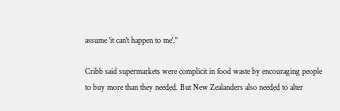assume 'it can't happen to me'."

Cribb said supermarkets were complicit in food waste by encouraging people to buy more than they needed. But New Zealanders also needed to alter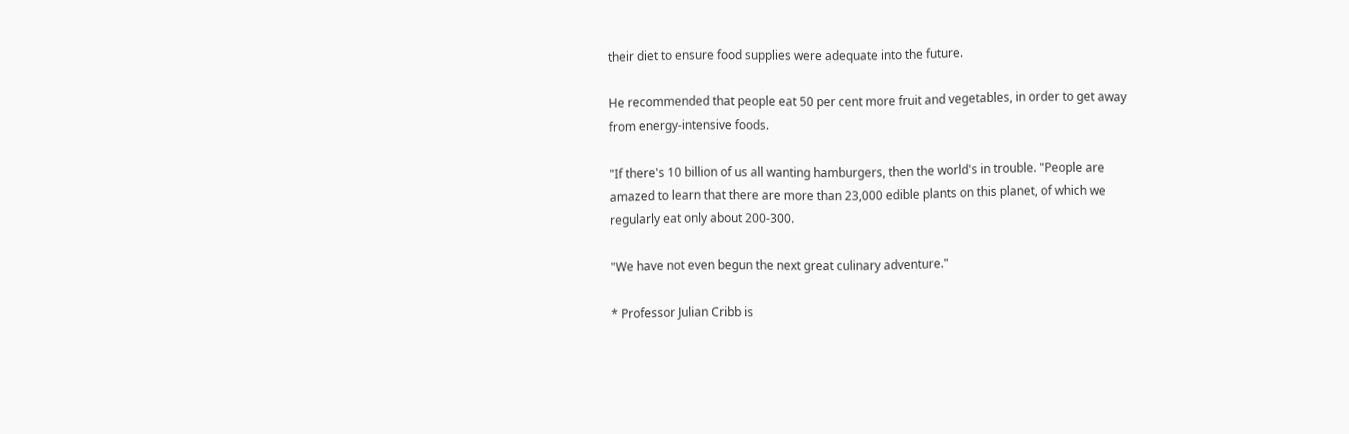their diet to ensure food supplies were adequate into the future.

He recommended that people eat 50 per cent more fruit and vegetables, in order to get away from energy-intensive foods.

"If there's 10 billion of us all wanting hamburgers, then the world's in trouble. "People are amazed to learn that there are more than 23,000 edible plants on this planet, of which we regularly eat only about 200-300.

"We have not even begun the next great culinary adventure."

* Professor Julian Cribb is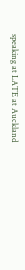speaking at LATE at Auckland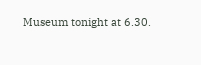Museum tonight at 6.30.